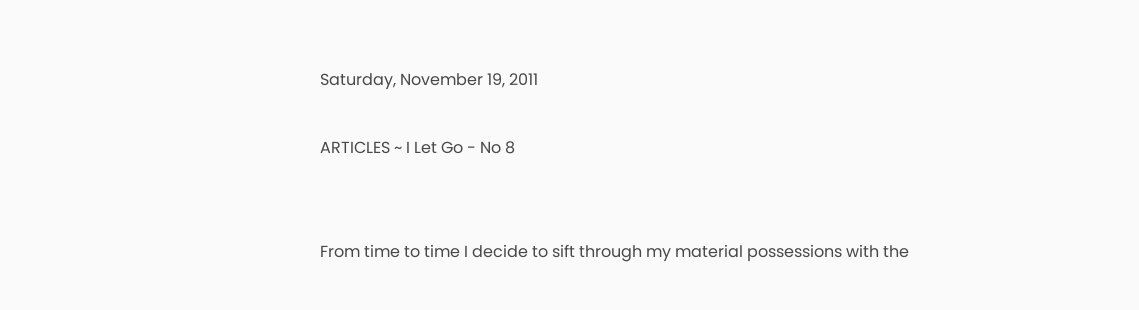Saturday, November 19, 2011

ARTICLES ~ I Let Go - No 8


From time to time I decide to sift through my material possessions with the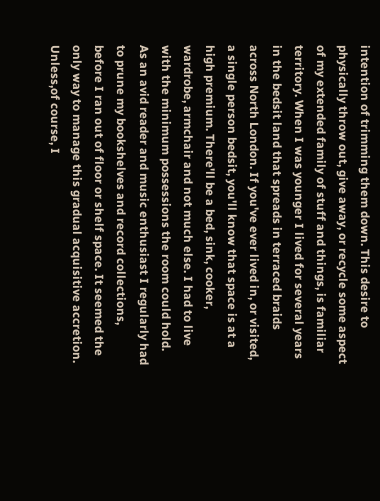intention of trimming them down. This desire to physically throw out, give away, or recycle some aspect of my extended family of stuff and things, is familiar territory. When I was younger I lived for several years in the bedsit land that spreads in terraced braids across North London. If you've ever lived in, or visited, a single person bedsit, you'll know that space is at a high premium. There'll be a bed, sink, cooker, wardrobe, armchair and not much else. I had to live with the minimum possessions the room could hold. As an avid reader and music enthusiast I regularly had to prune my bookshelves and record collections, before I ran out of floor or shelf space. It seemed the only way to manage this gradual acquisitive accretion. Unless,of course, I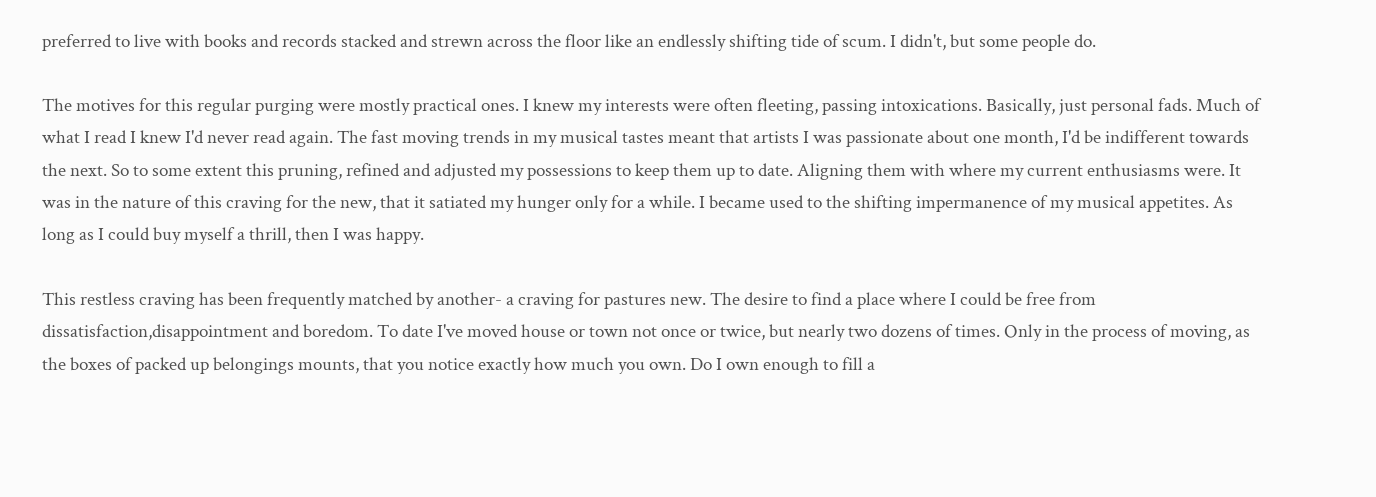preferred to live with books and records stacked and strewn across the floor like an endlessly shifting tide of scum. I didn't, but some people do.

The motives for this regular purging were mostly practical ones. I knew my interests were often fleeting, passing intoxications. Basically, just personal fads. Much of what I read I knew I'd never read again. The fast moving trends in my musical tastes meant that artists I was passionate about one month, I'd be indifferent towards the next. So to some extent this pruning, refined and adjusted my possessions to keep them up to date. Aligning them with where my current enthusiasms were. It was in the nature of this craving for the new, that it satiated my hunger only for a while. I became used to the shifting impermanence of my musical appetites. As long as I could buy myself a thrill, then I was happy.

This restless craving has been frequently matched by another- a craving for pastures new. The desire to find a place where I could be free from dissatisfaction,disappointment and boredom. To date I've moved house or town not once or twice, but nearly two dozens of times. Only in the process of moving, as the boxes of packed up belongings mounts, that you notice exactly how much you own. Do I own enough to fill a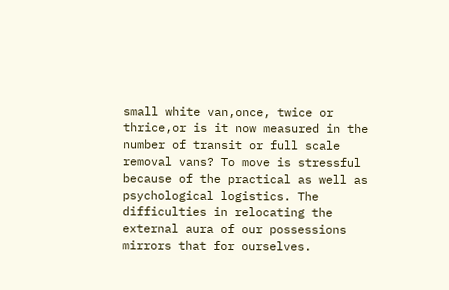small white van,once, twice or thrice,or is it now measured in the number of transit or full scale removal vans? To move is stressful because of the practical as well as psychological logistics. The difficulties in relocating the external aura of our possessions mirrors that for ourselves.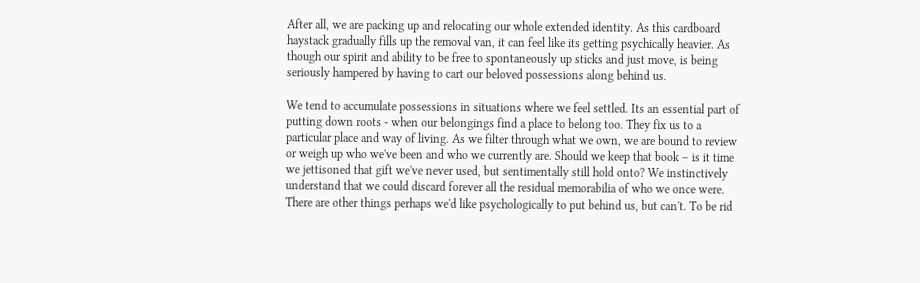After all, we are packing up and relocating our whole extended identity. As this cardboard haystack gradually fills up the removal van, it can feel like its getting psychically heavier. As though our spirit and ability to be free to spontaneously up sticks and just move, is being seriously hampered by having to cart our beloved possessions along behind us.

We tend to accumulate possessions in situations where we feel settled. Its an essential part of putting down roots - when our belongings find a place to belong too. They fix us to a particular place and way of living. As we filter through what we own, we are bound to review or weigh up who we've been and who we currently are. Should we keep that book – is it time we jettisoned that gift we've never used, but sentimentally still hold onto? We instinctively understand that we could discard forever all the residual memorabilia of who we once were. There are other things perhaps we'd like psychologically to put behind us, but can't. To be rid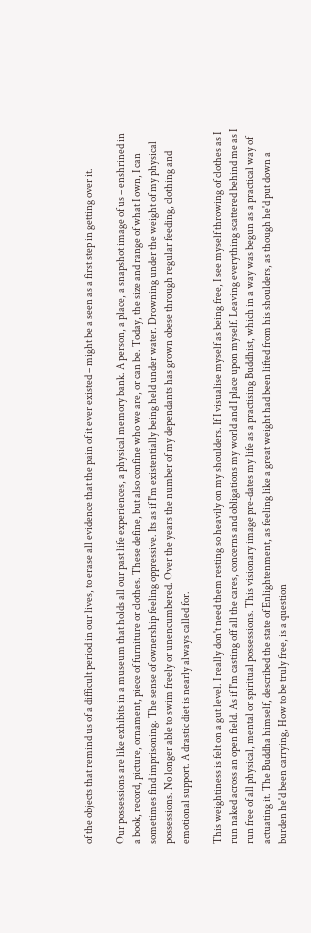of the objects that remind us of a difficult period in our lives, to erase all evidence that the pain of it ever existed – might be a seen as a first step in getting over it.

Our possessions are like exhibits in a museum that holds all our past life experiences, a physical memory bank. A person, a place, a snapshot image of us – enshrined in a book, record, picture, ornament, piece of furniture or clothes. These define, but also confine who we are, or can be. Today, the size and range of what I own, I can sometimes find imprisoning. The sense of ownership feeling oppressive. Its as if I'm existentially being held under water. Drowning under the weight of my physical possessions. No longer able to swim freely or unencumbered. Over the years the number of my dependants has grown obese through regular feeding, clothing and emotional support. A drastic diet is nearly always called for.

This weightiness is felt on a gut level. I really don't need them resting so heavily on my shoulders. If I visualise myself as being free, I see myself throwing of clothes as I run naked across an open field. As if I'm casting off all the cares, concerns and obligations my world and I place upon myself. Leaving everything scattered behind me as I run free of all physical, mental or spiritual possessions. This visionary image pre-dates my life as a practising Buddhist, which in a way was begun as a practical way of actuating it. The Buddha himself, described the state of Enlightenment, as feeling like a great weight had been lifted from his shoulders, as though he'd put down a burden he'd been carrying, How to be truly free, is a question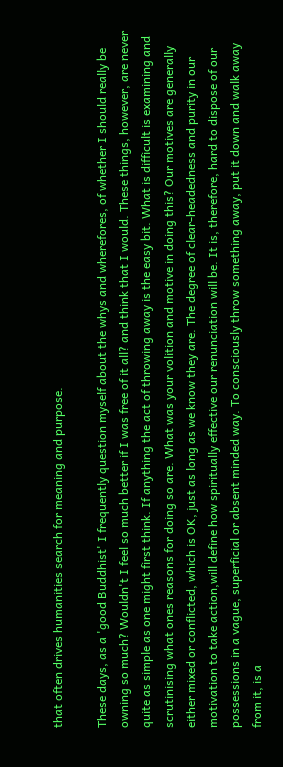that often drives humanities search for meaning and purpose.

These days, as a 'good Buddhist' I frequently question myself about the whys and wherefores, of whether I should really be owning so much? Wouldn't I feel so much better if I was free of it all? and think that I would. These things, however, are never quite as simple as one might first think. If anything the act of throwing away is the easy bit. What is difficult is examining and scrutinising what ones reasons for doing so are. What was your volition and motive in doing this? Our motives are generally either mixed or conflicted, which is OK, just as long as we know they are. The degree of clear-headedness and purity in our motivation to take action,will define how spiritually effective our renunciation will be. It is, therefore, hard to dispose of our possessions in a vague, superficial or absent minded way. To consciously throw something away, put it down and walk away from it, is a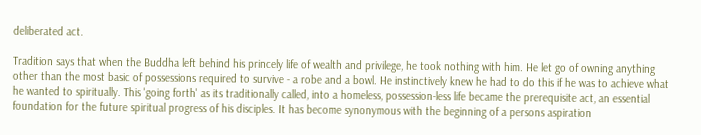deliberated act.

Tradition says that when the Buddha left behind his princely life of wealth and privilege, he took nothing with him. He let go of owning anything other than the most basic of possessions required to survive - a robe and a bowl. He instinctively knew he had to do this if he was to achieve what he wanted to spiritually. This 'going forth' as its traditionally called, into a homeless, possession-less life became the prerequisite act, an essential foundation for the future spiritual progress of his disciples. It has become synonymous with the beginning of a persons aspiration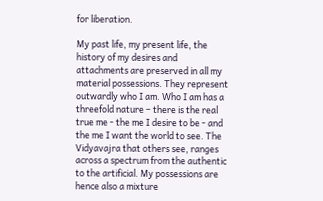for liberation.

My past life, my present life, the history of my desires and attachments are preserved in all my material possessions. They represent outwardly who I am. Who I am has a threefold nature – there is the real true me - the me I desire to be - and the me I want the world to see. The Vidyavajra that others see, ranges across a spectrum from the authentic to the artificial. My possessions are hence also a mixture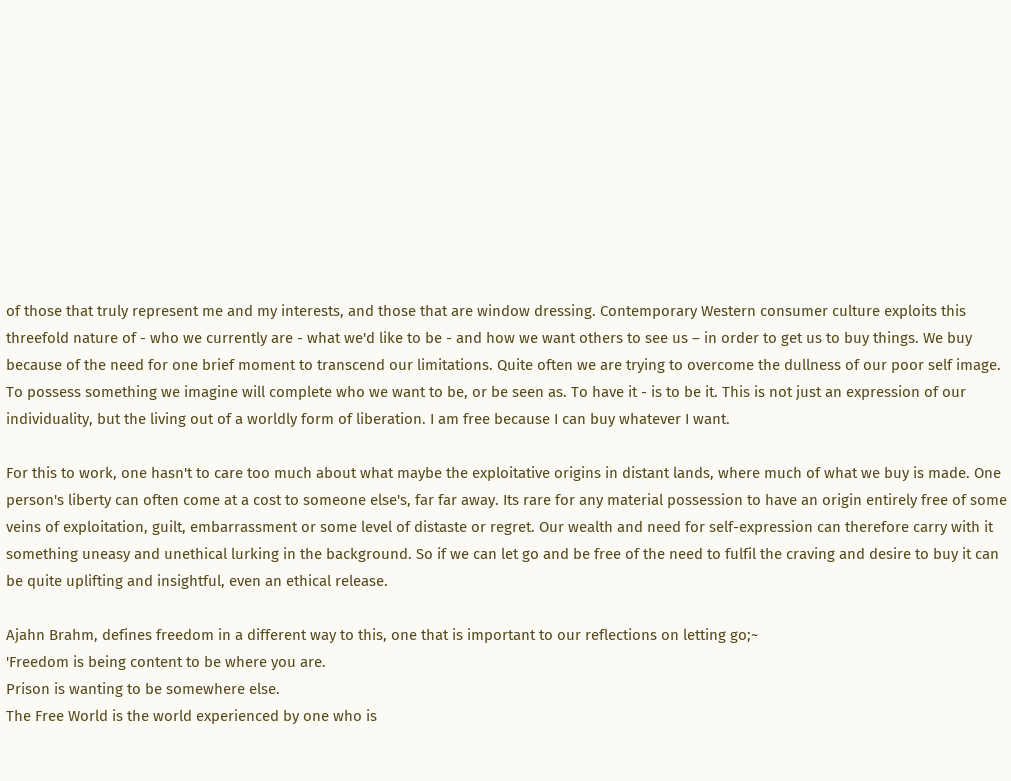of those that truly represent me and my interests, and those that are window dressing. Contemporary Western consumer culture exploits this threefold nature of - who we currently are - what we'd like to be - and how we want others to see us – in order to get us to buy things. We buy because of the need for one brief moment to transcend our limitations. Quite often we are trying to overcome the dullness of our poor self image. To possess something we imagine will complete who we want to be, or be seen as. To have it - is to be it. This is not just an expression of our individuality, but the living out of a worldly form of liberation. I am free because I can buy whatever I want.

For this to work, one hasn't to care too much about what maybe the exploitative origins in distant lands, where much of what we buy is made. One person's liberty can often come at a cost to someone else's, far far away. Its rare for any material possession to have an origin entirely free of some veins of exploitation, guilt, embarrassment or some level of distaste or regret. Our wealth and need for self-expression can therefore carry with it something uneasy and unethical lurking in the background. So if we can let go and be free of the need to fulfil the craving and desire to buy it can be quite uplifting and insightful, even an ethical release.

Ajahn Brahm, defines freedom in a different way to this, one that is important to our reflections on letting go;~
'Freedom is being content to be where you are.
Prison is wanting to be somewhere else.
The Free World is the world experienced by one who is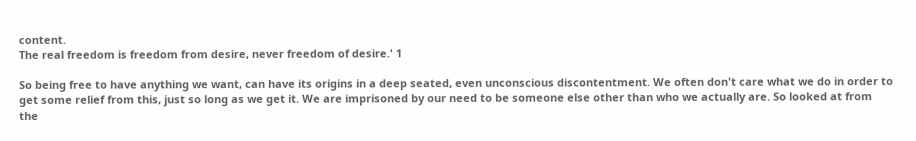content.
The real freedom is freedom from desire, never freedom of desire.' 1

So being free to have anything we want, can have its origins in a deep seated, even unconscious discontentment. We often don't care what we do in order to get some relief from this, just so long as we get it. We are imprisoned by our need to be someone else other than who we actually are. So looked at from the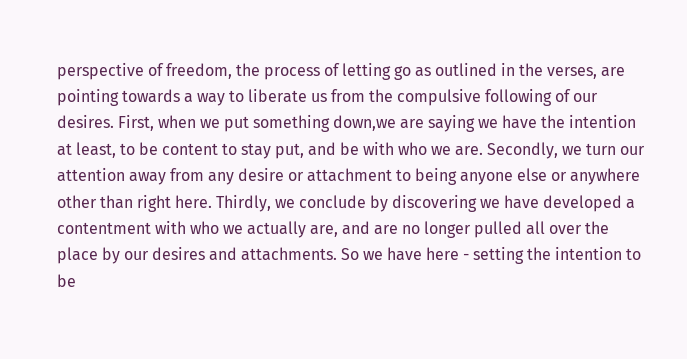perspective of freedom, the process of letting go as outlined in the verses, are pointing towards a way to liberate us from the compulsive following of our desires. First, when we put something down,we are saying we have the intention at least, to be content to stay put, and be with who we are. Secondly, we turn our attention away from any desire or attachment to being anyone else or anywhere other than right here. Thirdly, we conclude by discovering we have developed a contentment with who we actually are, and are no longer pulled all over the place by our desires and attachments. So we have here - setting the intention to be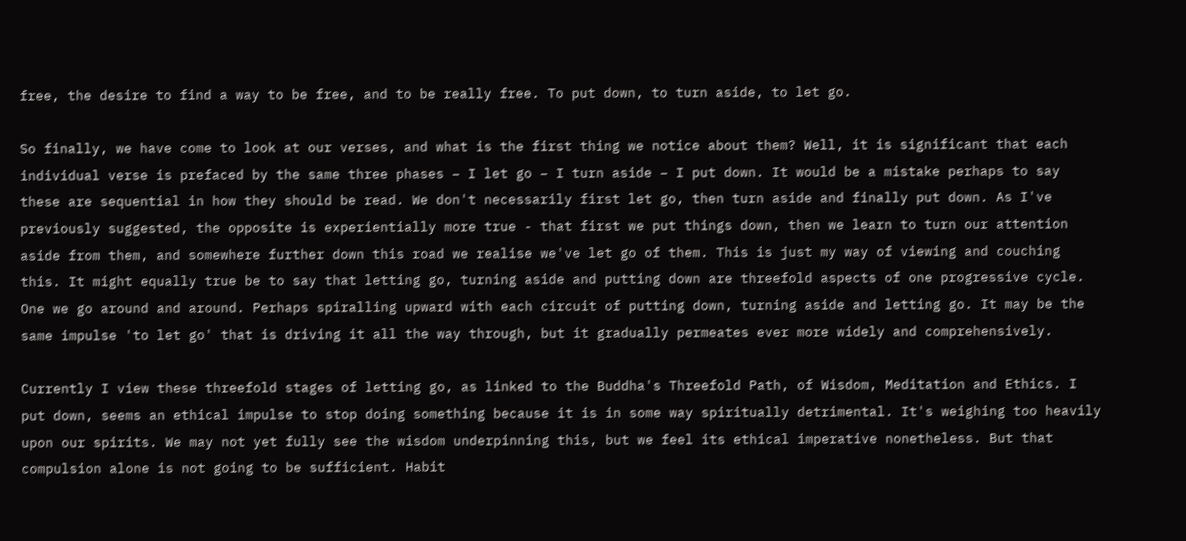free, the desire to find a way to be free, and to be really free. To put down, to turn aside, to let go.

So finally, we have come to look at our verses, and what is the first thing we notice about them? Well, it is significant that each individual verse is prefaced by the same three phases – I let go – I turn aside – I put down. It would be a mistake perhaps to say these are sequential in how they should be read. We don't necessarily first let go, then turn aside and finally put down. As I've previously suggested, the opposite is experientially more true - that first we put things down, then we learn to turn our attention aside from them, and somewhere further down this road we realise we've let go of them. This is just my way of viewing and couching this. It might equally true be to say that letting go, turning aside and putting down are threefold aspects of one progressive cycle. One we go around and around. Perhaps spiralling upward with each circuit of putting down, turning aside and letting go. It may be the same impulse 'to let go' that is driving it all the way through, but it gradually permeates ever more widely and comprehensively.

Currently I view these threefold stages of letting go, as linked to the Buddha's Threefold Path, of Wisdom, Meditation and Ethics. I put down, seems an ethical impulse to stop doing something because it is in some way spiritually detrimental. It's weighing too heavily upon our spirits. We may not yet fully see the wisdom underpinning this, but we feel its ethical imperative nonetheless. But that compulsion alone is not going to be sufficient. Habit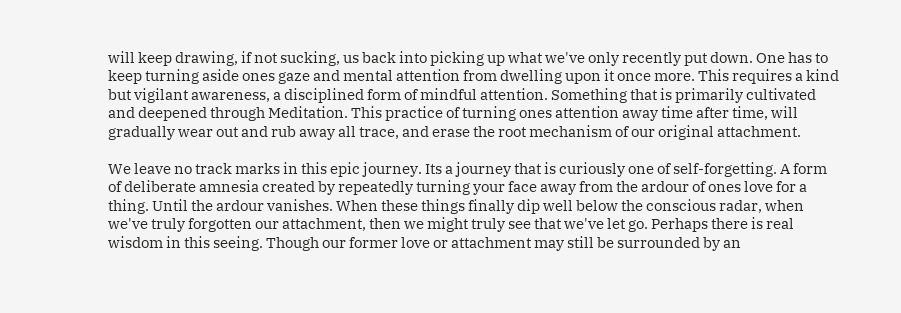will keep drawing, if not sucking, us back into picking up what we've only recently put down. One has to keep turning aside ones gaze and mental attention from dwelling upon it once more. This requires a kind but vigilant awareness, a disciplined form of mindful attention. Something that is primarily cultivated and deepened through Meditation. This practice of turning ones attention away time after time, will gradually wear out and rub away all trace, and erase the root mechanism of our original attachment.

We leave no track marks in this epic journey. Its a journey that is curiously one of self-forgetting. A form of deliberate amnesia created by repeatedly turning your face away from the ardour of ones love for a thing. Until the ardour vanishes. When these things finally dip well below the conscious radar, when we've truly forgotten our attachment, then we might truly see that we've let go. Perhaps there is real wisdom in this seeing. Though our former love or attachment may still be surrounded by an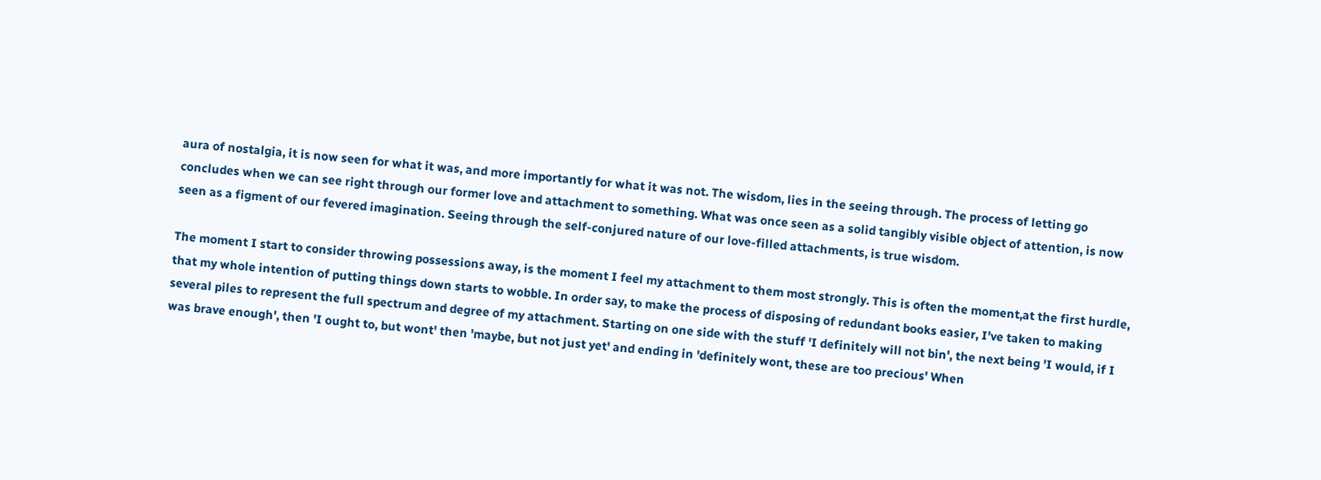aura of nostalgia, it is now seen for what it was, and more importantly for what it was not. The wisdom, lies in the seeing through. The process of letting go concludes when we can see right through our former love and attachment to something. What was once seen as a solid tangibly visible object of attention, is now seen as a figment of our fevered imagination. Seeing through the self-conjured nature of our love-filled attachments, is true wisdom.

The moment I start to consider throwing possessions away, is the moment I feel my attachment to them most strongly. This is often the moment,at the first hurdle, that my whole intention of putting things down starts to wobble. In order say, to make the process of disposing of redundant books easier, I've taken to making several piles to represent the full spectrum and degree of my attachment. Starting on one side with the stuff 'I definitely will not bin', the next being 'I would, if I was brave enough', then 'I ought to, but wont' then 'maybe, but not just yet' and ending in 'definitely wont, these are too precious' When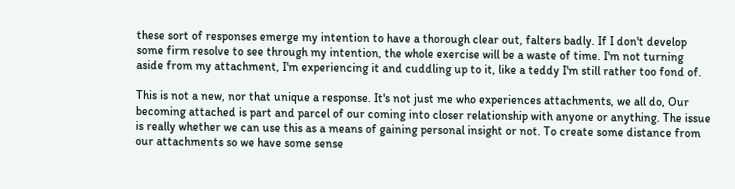these sort of responses emerge my intention to have a thorough clear out, falters badly. If I don't develop some firm resolve to see through my intention, the whole exercise will be a waste of time. I'm not turning aside from my attachment, I'm experiencing it and cuddling up to it, like a teddy I'm still rather too fond of.

This is not a new, nor that unique a response. It's not just me who experiences attachments, we all do, Our becoming attached is part and parcel of our coming into closer relationship with anyone or anything. The issue is really whether we can use this as a means of gaining personal insight or not. To create some distance from our attachments so we have some sense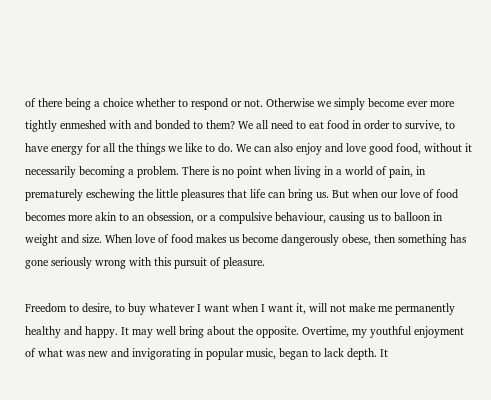of there being a choice whether to respond or not. Otherwise we simply become ever more tightly enmeshed with and bonded to them? We all need to eat food in order to survive, to have energy for all the things we like to do. We can also enjoy and love good food, without it necessarily becoming a problem. There is no point when living in a world of pain, in prematurely eschewing the little pleasures that life can bring us. But when our love of food becomes more akin to an obsession, or a compulsive behaviour, causing us to balloon in weight and size. When love of food makes us become dangerously obese, then something has gone seriously wrong with this pursuit of pleasure.

Freedom to desire, to buy whatever I want when I want it, will not make me permanently healthy and happy. It may well bring about the opposite. Overtime, my youthful enjoyment of what was new and invigorating in popular music, began to lack depth. It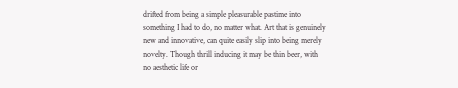drifted from being a simple pleasurable pastime into something I had to do, no matter what. Art that is genuinely new and innovative, can quite easily slip into being merely novelty. Though thrill inducing it may be thin beer, with no aesthetic life or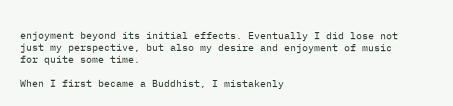enjoyment beyond its initial effects. Eventually I did lose not just my perspective, but also my desire and enjoyment of music for quite some time.

When I first became a Buddhist, I mistakenly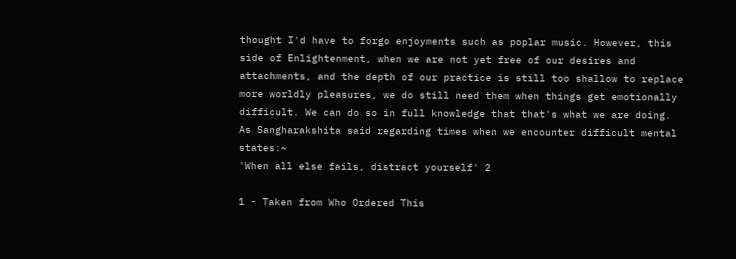thought I'd have to forgo enjoyments such as poplar music. However, this side of Enlightenment, when we are not yet free of our desires and attachments, and the depth of our practice is still too shallow to replace more worldly pleasures, we do still need them when things get emotionally difficult. We can do so in full knowledge that that's what we are doing. As Sangharakshita said regarding times when we encounter difficult mental states:~
'When all else fails, distract yourself' 2

1 - Taken from Who Ordered This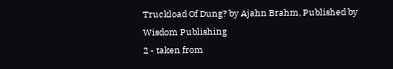Truckload Of Dung? by Ajahn Brahm, Published by Wisdom Publishing
2 - taken from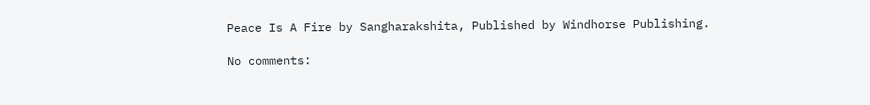Peace Is A Fire by Sangharakshita, Published by Windhorse Publishing.

No comments: